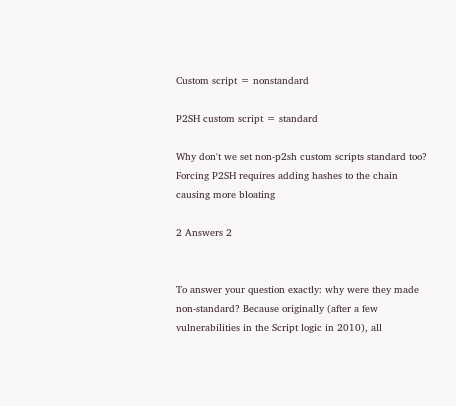Custom script = nonstandard

P2SH custom script = standard

Why don't we set non-p2sh custom scripts standard too? Forcing P2SH requires adding hashes to the chain causing more bloating

2 Answers 2


To answer your question exactly: why were they made non-standard? Because originally (after a few vulnerabilities in the Script logic in 2010), all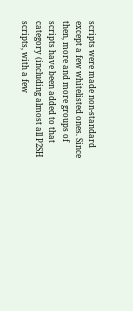scripts were made non-standard except a few whitelisted ones. Since then, more and more groups of scripts have been added to that category (including almost all P2SH scripts, with a few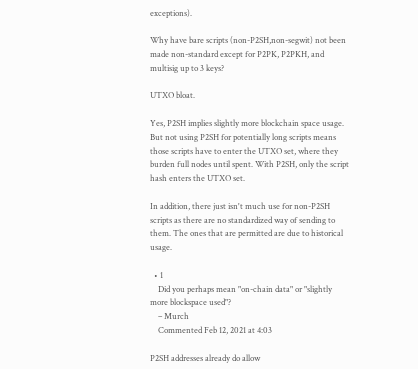exceptions).

Why have bare scripts (non-P2SH,non-segwit) not been made non-standard except for P2PK, P2PKH, and multisig up to 3 keys?

UTXO bloat.

Yes, P2SH implies slightly more blockchain space usage. But not using P2SH for potentially long scripts means those scripts have to enter the UTXO set, where they burden full nodes until spent. With P2SH, only the script hash enters the UTXO set.

In addition, there just isn't much use for non-P2SH scripts as there are no standardized way of sending to them. The ones that are permitted are due to historical usage.

  • 1
    Did you perhaps mean "on-chain data" or "slightly more blockspace used"?
    – Murch
    Commented Feb 12, 2021 at 4:03

P2SH addresses already do allow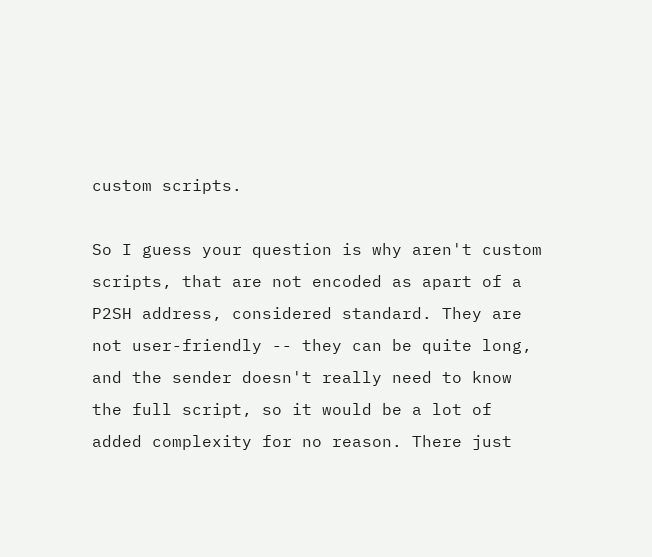custom scripts.

So I guess your question is why aren't custom scripts, that are not encoded as apart of a P2SH address, considered standard. They are not user-friendly -- they can be quite long, and the sender doesn't really need to know the full script, so it would be a lot of added complexity for no reason. There just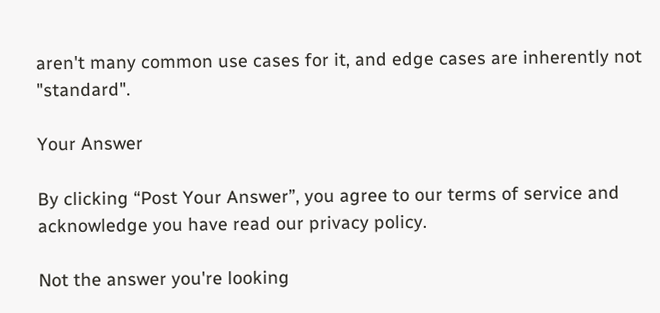aren't many common use cases for it, and edge cases are inherently not "standard".

Your Answer

By clicking “Post Your Answer”, you agree to our terms of service and acknowledge you have read our privacy policy.

Not the answer you're looking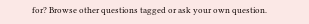for? Browse other questions tagged or ask your own question.